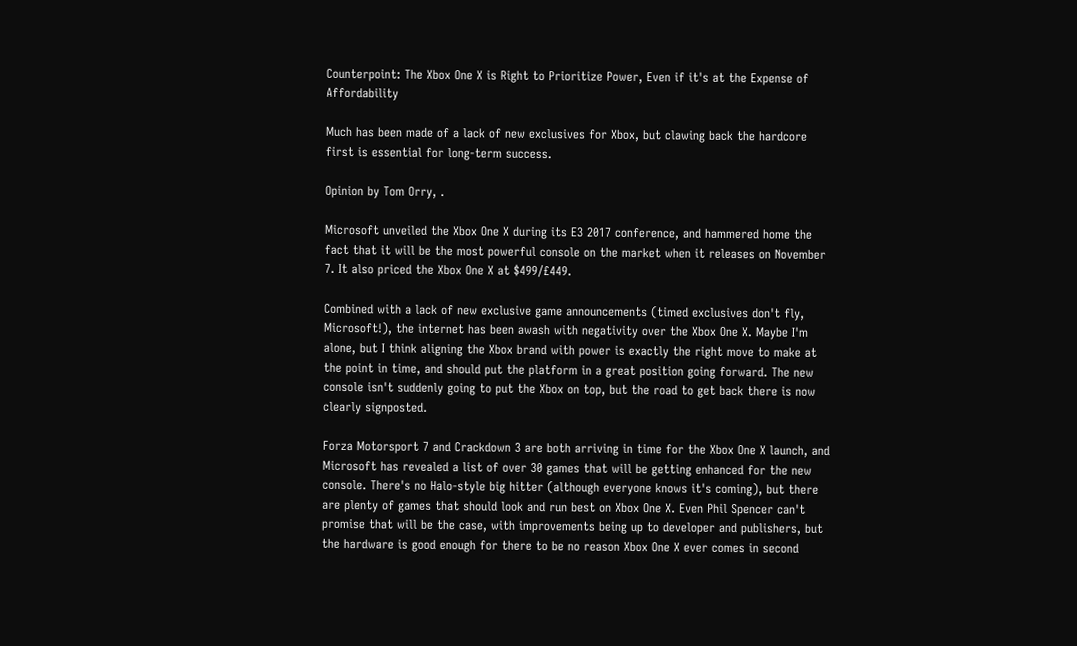Counterpoint: The Xbox One X is Right to Prioritize Power, Even if it's at the Expense of Affordability

Much has been made of a lack of new exclusives for Xbox, but clawing back the hardcore first is essential for long-term success.

Opinion by Tom Orry, .

Microsoft unveiled the Xbox One X during its E3 2017 conference, and hammered home the fact that it will be the most powerful console on the market when it releases on November 7. It also priced the Xbox One X at $499/£449.

Combined with a lack of new exclusive game announcements (timed exclusives don't fly, Microsoft!), the internet has been awash with negativity over the Xbox One X. Maybe I'm alone, but I think aligning the Xbox brand with power is exactly the right move to make at the point in time, and should put the platform in a great position going forward. The new console isn't suddenly going to put the Xbox on top, but the road to get back there is now clearly signposted.

Forza Motorsport 7 and Crackdown 3 are both arriving in time for the Xbox One X launch, and Microsoft has revealed a list of over 30 games that will be getting enhanced for the new console. There's no Halo-style big hitter (although everyone knows it's coming), but there are plenty of games that should look and run best on Xbox One X. Even Phil Spencer can't promise that will be the case, with improvements being up to developer and publishers, but the hardware is good enough for there to be no reason Xbox One X ever comes in second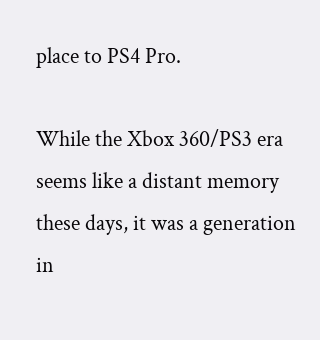place to PS4 Pro.

While the Xbox 360/PS3 era seems like a distant memory these days, it was a generation in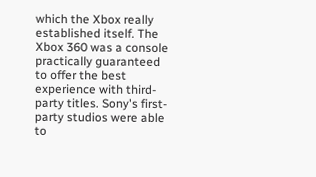which the Xbox really established itself. The Xbox 360 was a console practically guaranteed to offer the best experience with third-party titles. Sony's first-party studios were able to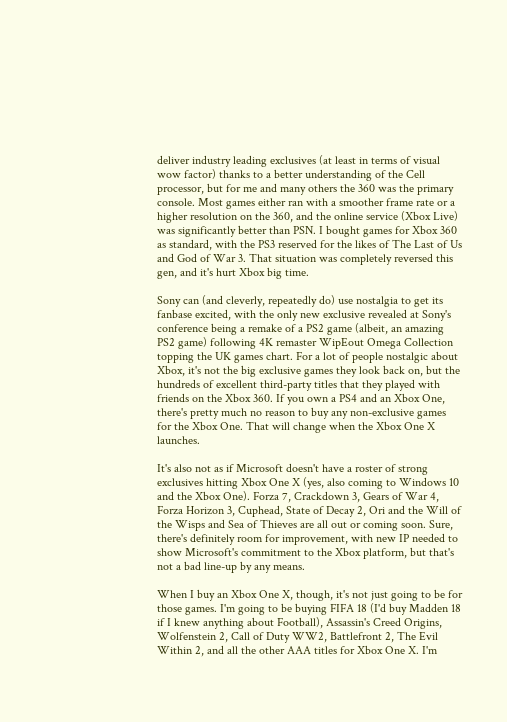deliver industry leading exclusives (at least in terms of visual wow factor) thanks to a better understanding of the Cell processor, but for me and many others the 360 was the primary console. Most games either ran with a smoother frame rate or a higher resolution on the 360, and the online service (Xbox Live) was significantly better than PSN. I bought games for Xbox 360 as standard, with the PS3 reserved for the likes of The Last of Us and God of War 3. That situation was completely reversed this gen, and it's hurt Xbox big time.

Sony can (and cleverly, repeatedly do) use nostalgia to get its fanbase excited, with the only new exclusive revealed at Sony's conference being a remake of a PS2 game (albeit, an amazing PS2 game) following 4K remaster WipEout Omega Collection topping the UK games chart. For a lot of people nostalgic about Xbox, it's not the big exclusive games they look back on, but the hundreds of excellent third-party titles that they played with friends on the Xbox 360. If you own a PS4 and an Xbox One, there's pretty much no reason to buy any non-exclusive games for the Xbox One. That will change when the Xbox One X launches.

It's also not as if Microsoft doesn't have a roster of strong exclusives hitting Xbox One X (yes, also coming to Windows 10 and the Xbox One). Forza 7, Crackdown 3, Gears of War 4, Forza Horizon 3, Cuphead, State of Decay 2, Ori and the Will of the Wisps and Sea of Thieves are all out or coming soon. Sure, there's definitely room for improvement, with new IP needed to show Microsoft's commitment to the Xbox platform, but that's not a bad line-up by any means.

When I buy an Xbox One X, though, it's not just going to be for those games. I'm going to be buying FIFA 18 (I'd buy Madden 18 if I knew anything about Football), Assassin's Creed Origins, Wolfenstein 2, Call of Duty WW2, Battlefront 2, The Evil Within 2, and all the other AAA titles for Xbox One X. I'm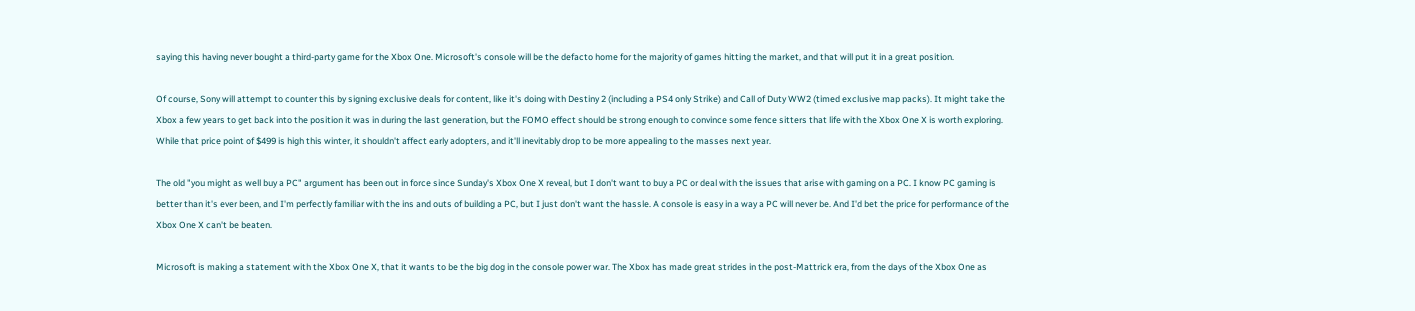saying this having never bought a third-party game for the Xbox One. Microsoft's console will be the defacto home for the majority of games hitting the market, and that will put it in a great position.

Of course, Sony will attempt to counter this by signing exclusive deals for content, like it's doing with Destiny 2 (including a PS4 only Strike) and Call of Duty WW2 (timed exclusive map packs). It might take the Xbox a few years to get back into the position it was in during the last generation, but the FOMO effect should be strong enough to convince some fence sitters that life with the Xbox One X is worth exploring. While that price point of $499 is high this winter, it shouldn't affect early adopters, and it'll inevitably drop to be more appealing to the masses next year.

The old "you might as well buy a PC" argument has been out in force since Sunday's Xbox One X reveal, but I don't want to buy a PC or deal with the issues that arise with gaming on a PC. I know PC gaming is better than it's ever been, and I'm perfectly familiar with the ins and outs of building a PC, but I just don't want the hassle. A console is easy in a way a PC will never be. And I'd bet the price for performance of the Xbox One X can't be beaten.

Microsoft is making a statement with the Xbox One X, that it wants to be the big dog in the console power war. The Xbox has made great strides in the post-Mattrick era, from the days of the Xbox One as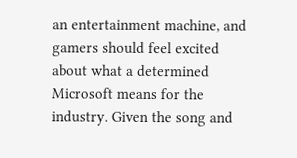an entertainment machine, and gamers should feel excited about what a determined Microsoft means for the industry. Given the song and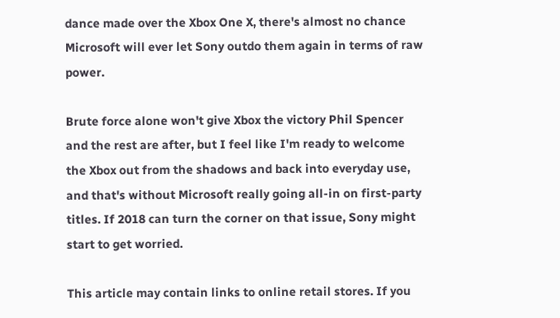dance made over the Xbox One X, there's almost no chance Microsoft will ever let Sony outdo them again in terms of raw power.

Brute force alone won't give Xbox the victory Phil Spencer and the rest are after, but I feel like I'm ready to welcome the Xbox out from the shadows and back into everyday use, and that's without Microsoft really going all-in on first-party titles. If 2018 can turn the corner on that issue, Sony might start to get worried.

This article may contain links to online retail stores. If you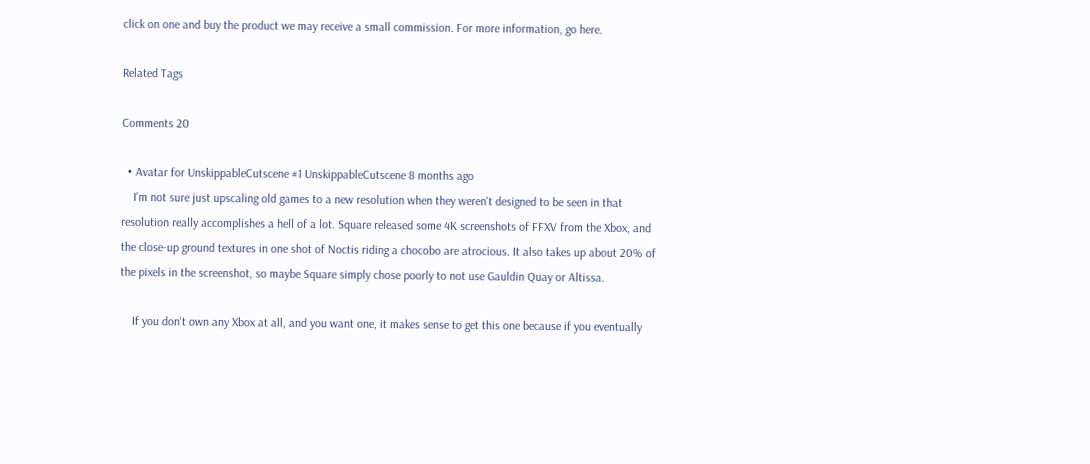click on one and buy the product we may receive a small commission. For more information, go here.

Related Tags

Comments 20

  • Avatar for UnskippableCutscene #1 UnskippableCutscene 8 months ago
    I'm not sure just upscaling old games to a new resolution when they weren't designed to be seen in that resolution really accomplishes a hell of a lot. Square released some 4K screenshots of FFXV from the Xbox, and the close-up ground textures in one shot of Noctis riding a chocobo are atrocious. It also takes up about 20% of the pixels in the screenshot, so maybe Square simply chose poorly to not use Gauldin Quay or Altissa.

    If you don't own any Xbox at all, and you want one, it makes sense to get this one because if you eventually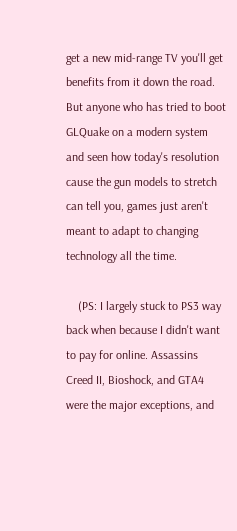get a new mid-range TV you'll get benefits from it down the road. But anyone who has tried to boot GLQuake on a modern system and seen how today's resolution cause the gun models to stretch can tell you, games just aren't meant to adapt to changing technology all the time.

    (PS: I largely stuck to PS3 way back when because I didn't want to pay for online. Assassins Creed II, Bioshock, and GTA4 were the major exceptions, and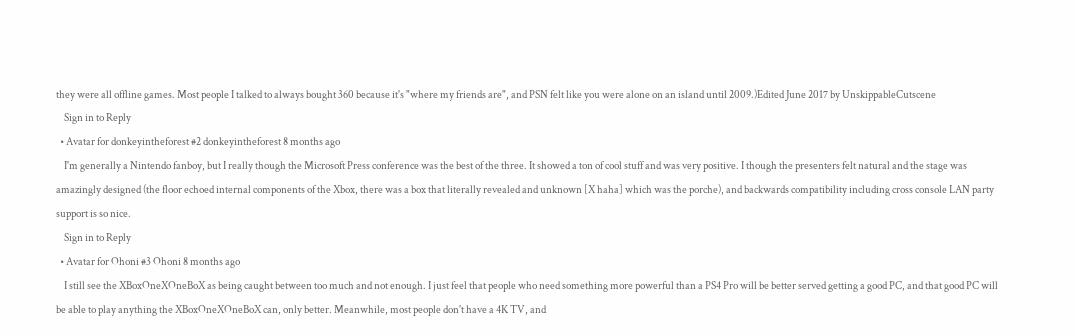they were all offline games. Most people I talked to always bought 360 because it's "where my friends are", and PSN felt like you were alone on an island until 2009.)Edited June 2017 by UnskippableCutscene
    Sign in to Reply
  • Avatar for donkeyintheforest #2 donkeyintheforest 8 months ago
    I'm generally a Nintendo fanboy, but I really though the Microsoft Press conference was the best of the three. It showed a ton of cool stuff and was very positive. I though the presenters felt natural and the stage was amazingly designed (the floor echoed internal components of the Xbox, there was a box that literally revealed and unknown [X haha] which was the porche), and backwards compatibility including cross console LAN party support is so nice.
    Sign in to Reply
  • Avatar for Ohoni #3 Ohoni 8 months ago
    I still see the XBoxOneXOneBoX as being caught between too much and not enough. I just feel that people who need something more powerful than a PS4 Pro will be better served getting a good PC, and that good PC will be able to play anything the XBoxOneXOneBoX can, only better. Meanwhile, most people don't have a 4K TV, and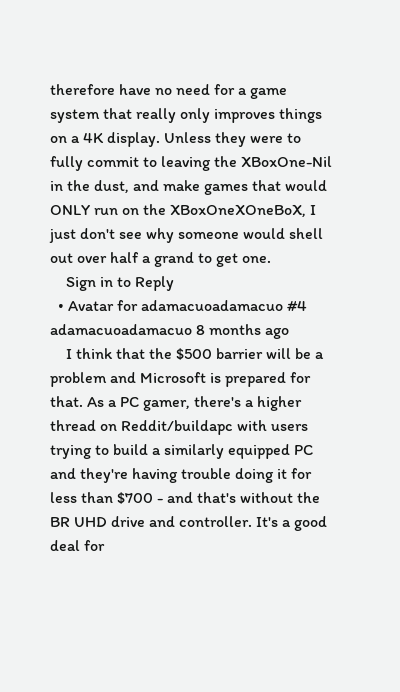therefore have no need for a game system that really only improves things on a 4K display. Unless they were to fully commit to leaving the XBoxOne-Nil in the dust, and make games that would ONLY run on the XBoxOneXOneBoX, I just don't see why someone would shell out over half a grand to get one.
    Sign in to Reply
  • Avatar for adamacuoadamacuo #4 adamacuoadamacuo 8 months ago
    I think that the $500 barrier will be a problem and Microsoft is prepared for that. As a PC gamer, there's a higher thread on Reddit/buildapc with users trying to build a similarly equipped PC and they're having trouble doing it for less than $700 - and that's without the BR UHD drive and controller. It's a good deal for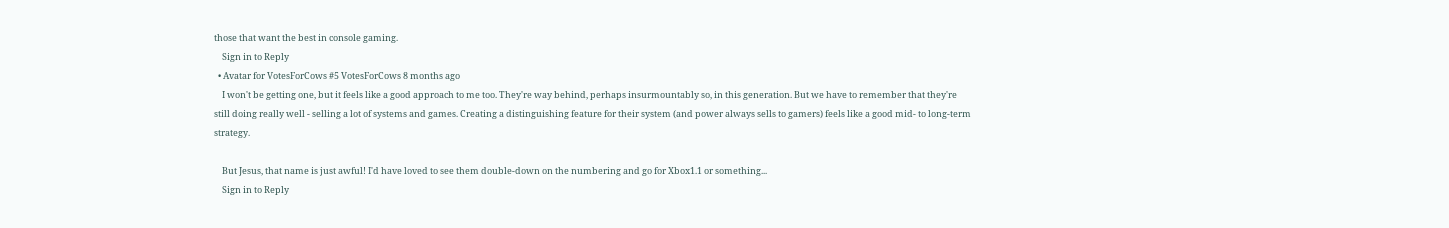those that want the best in console gaming.
    Sign in to Reply
  • Avatar for VotesForCows #5 VotesForCows 8 months ago
    I won't be getting one, but it feels like a good approach to me too. They're way behind, perhaps insurmountably so, in this generation. But we have to remember that they're still doing really well - selling a lot of systems and games. Creating a distinguishing feature for their system (and power always sells to gamers) feels like a good mid- to long-term strategy.

    But Jesus, that name is just awful! I'd have loved to see them double-down on the numbering and go for Xbox1.1 or something...
    Sign in to Reply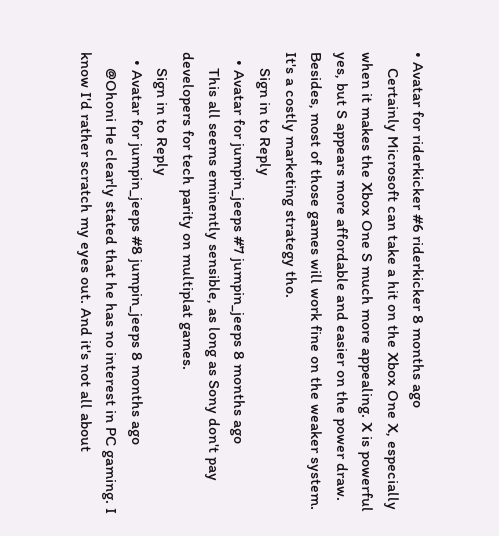• Avatar for riderkicker #6 riderkicker 8 months ago
    Certainly Microsoft can take a hit on the Xbox One X, especially when it makes the Xbox One S much more appealing. X is powerful yes, but S appears more affordable and easier on the power draw. Besides, most of those games will work fine on the weaker system. It's a costly marketing strategy tho.
    Sign in to Reply
  • Avatar for jumpin_jeeps #7 jumpin_jeeps 8 months ago
    This all seems eminently sensible, as long as Sony don't pay developers for tech parity on multiplat games.
    Sign in to Reply
  • Avatar for jumpin_jeeps #8 jumpin_jeeps 8 months ago
    @Ohoni He clearly stated that he has no interest in PC gaming. I know I'd rather scratch my eyes out. And it's not all about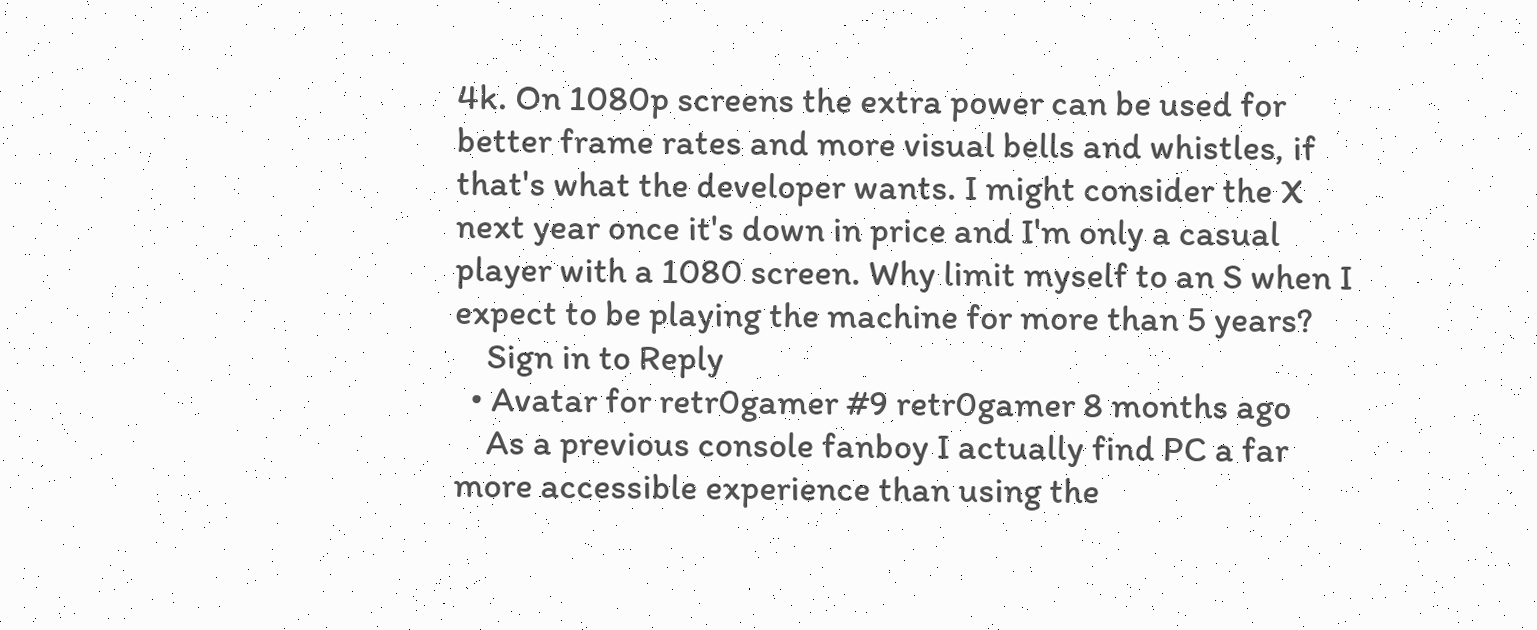4k. On 1080p screens the extra power can be used for better frame rates and more visual bells and whistles, if that's what the developer wants. I might consider the X next year once it's down in price and I'm only a casual player with a 1080 screen. Why limit myself to an S when I expect to be playing the machine for more than 5 years?
    Sign in to Reply
  • Avatar for retr0gamer #9 retr0gamer 8 months ago
    As a previous console fanboy I actually find PC a far more accessible experience than using the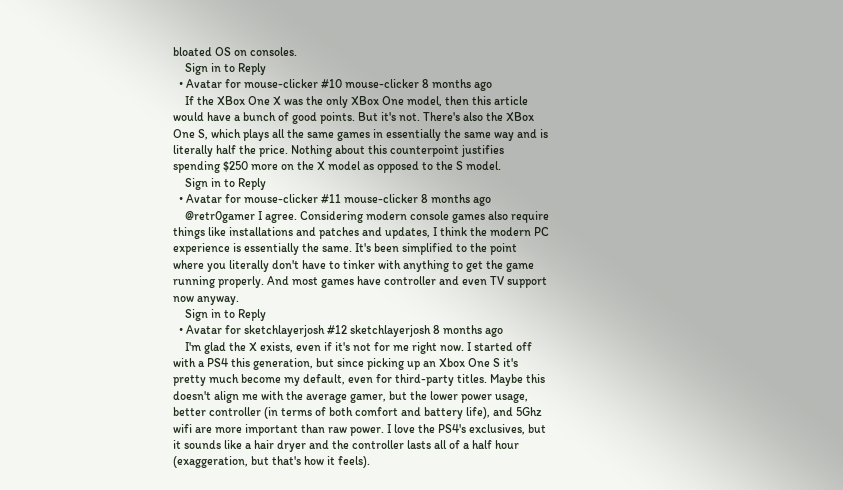bloated OS on consoles.
    Sign in to Reply
  • Avatar for mouse-clicker #10 mouse-clicker 8 months ago
    If the XBox One X was the only XBox One model, then this article would have a bunch of good points. But it's not. There's also the XBox One S, which plays all the same games in essentially the same way and is literally half the price. Nothing about this counterpoint justifies spending $250 more on the X model as opposed to the S model.
    Sign in to Reply
  • Avatar for mouse-clicker #11 mouse-clicker 8 months ago
    @retr0gamer I agree. Considering modern console games also require things like installations and patches and updates, I think the modern PC experience is essentially the same. It's been simplified to the point where you literally don't have to tinker with anything to get the game running properly. And most games have controller and even TV support now anyway.
    Sign in to Reply
  • Avatar for sketchlayerjosh #12 sketchlayerjosh 8 months ago
    I'm glad the X exists, even if it's not for me right now. I started off with a PS4 this generation, but since picking up an Xbox One S it's pretty much become my default, even for third-party titles. Maybe this doesn't align me with the average gamer, but the lower power usage, better controller (in terms of both comfort and battery life), and 5Ghz wifi are more important than raw power. I love the PS4's exclusives, but it sounds like a hair dryer and the controller lasts all of a half hour (exaggeration, but that's how it feels).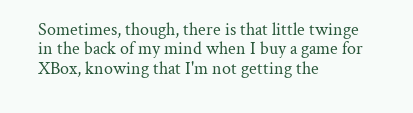Sometimes, though, there is that little twinge in the back of my mind when I buy a game for XBox, knowing that I'm not getting the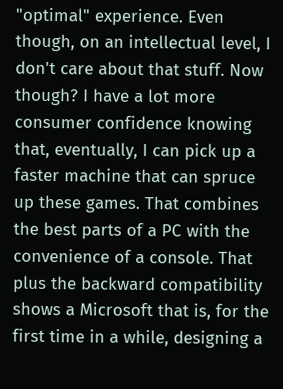"optimal" experience. Even though, on an intellectual level, I don't care about that stuff. Now though? I have a lot more consumer confidence knowing that, eventually, I can pick up a faster machine that can spruce up these games. That combines the best parts of a PC with the convenience of a console. That plus the backward compatibility shows a Microsoft that is, for the first time in a while, designing a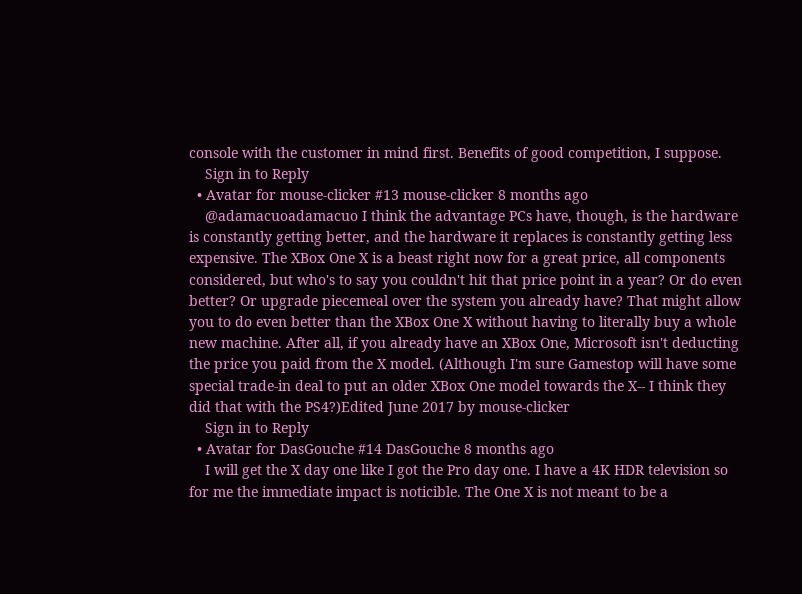console with the customer in mind first. Benefits of good competition, I suppose.
    Sign in to Reply
  • Avatar for mouse-clicker #13 mouse-clicker 8 months ago
    @adamacuoadamacuo I think the advantage PCs have, though, is the hardware is constantly getting better, and the hardware it replaces is constantly getting less expensive. The XBox One X is a beast right now for a great price, all components considered, but who's to say you couldn't hit that price point in a year? Or do even better? Or upgrade piecemeal over the system you already have? That might allow you to do even better than the XBox One X without having to literally buy a whole new machine. After all, if you already have an XBox One, Microsoft isn't deducting the price you paid from the X model. (Although I'm sure Gamestop will have some special trade-in deal to put an older XBox One model towards the X-- I think they did that with the PS4?)Edited June 2017 by mouse-clicker
    Sign in to Reply
  • Avatar for DasGouche #14 DasGouche 8 months ago
    I will get the X day one like I got the Pro day one. I have a 4K HDR television so for me the immediate impact is noticible. The One X is not meant to be a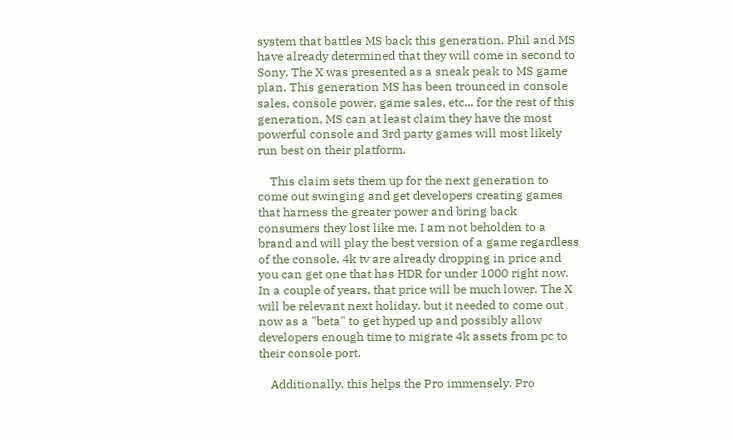system that battles MS back this generation. Phil and MS have already determined that they will come in second to Sony. The X was presented as a sneak peak to MS game plan. This generation MS has been trounced in console sales, console power, game sales, etc... for the rest of this generation, MS can at least claim they have the most powerful console and 3rd party games will most likely run best on their platform.

    This claim sets them up for the next generation to come out swinging and get developers creating games that harness the greater power and bring back consumers they lost like me. I am not beholden to a brand and will play the best version of a game regardless of the console. 4k tv are already dropping in price and you can get one that has HDR for under 1000 right now. In a couple of years, that price will be much lower. The X will be relevant next holiday, but it needed to come out now as a "beta" to get hyped up and possibly allow developers enough time to migrate 4k assets from pc to their console port.

    Additionally, this helps the Pro immensely. Pro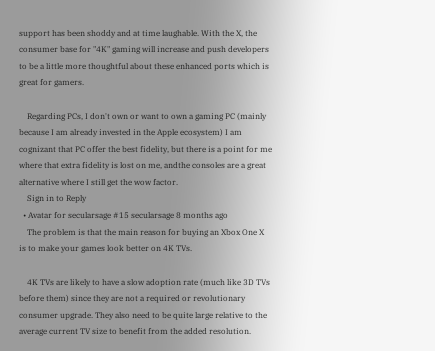support has been shoddy and at time laughable. With the X, the consumer base for "4K" gaming will increase and push developers to be a little more thoughtful about these enhanced ports which is great for gamers.

    Regarding PCs, I don't own or want to own a gaming PC (mainly because I am already invested in the Apple ecosystem) I am cognizant that PC offer the best fidelity, but there is a point for me where that extra fidelity is lost on me, andthe consoles are a great alternative where I still get the wow factor.
    Sign in to Reply
  • Avatar for secularsage #15 secularsage 8 months ago
    The problem is that the main reason for buying an Xbox One X is to make your games look better on 4K TVs.

    4K TVs are likely to have a slow adoption rate (much like 3D TVs before them) since they are not a required or revolutionary consumer upgrade. They also need to be quite large relative to the average current TV size to benefit from the added resolution.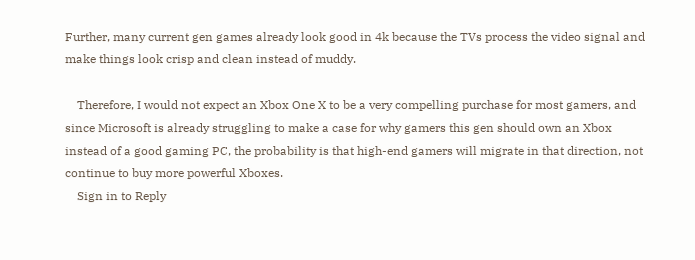Further, many current gen games already look good in 4k because the TVs process the video signal and make things look crisp and clean instead of muddy.

    Therefore, I would not expect an Xbox One X to be a very compelling purchase for most gamers, and since Microsoft is already struggling to make a case for why gamers this gen should own an Xbox instead of a good gaming PC, the probability is that high-end gamers will migrate in that direction, not continue to buy more powerful Xboxes.
    Sign in to Reply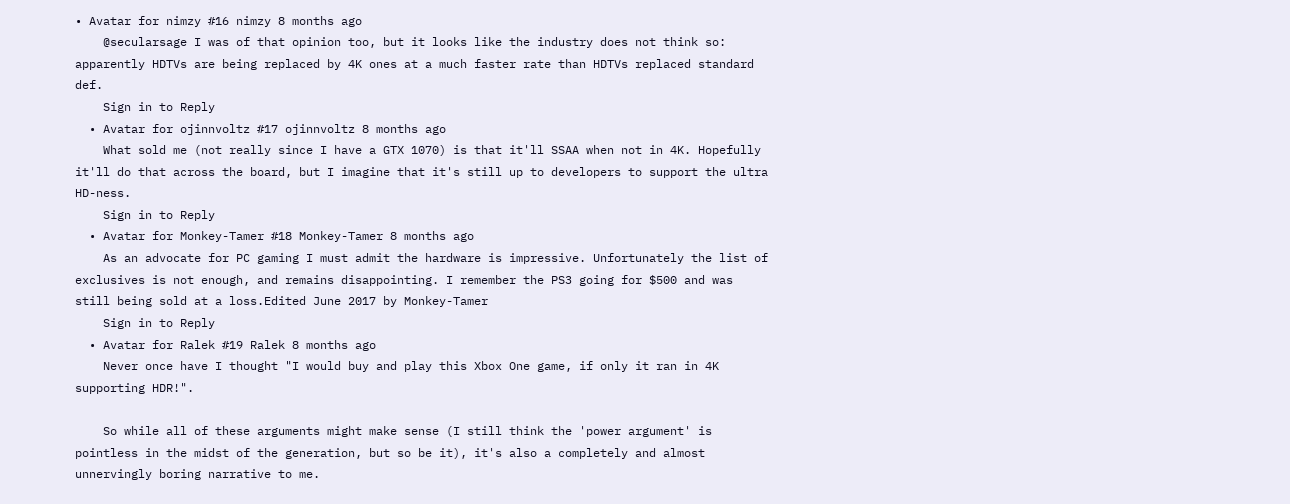• Avatar for nimzy #16 nimzy 8 months ago
    @secularsage I was of that opinion too, but it looks like the industry does not think so: apparently HDTVs are being replaced by 4K ones at a much faster rate than HDTVs replaced standard def.
    Sign in to Reply
  • Avatar for ojinnvoltz #17 ojinnvoltz 8 months ago
    What sold me (not really since I have a GTX 1070) is that it'll SSAA when not in 4K. Hopefully it'll do that across the board, but I imagine that it's still up to developers to support the ultra HD-ness.
    Sign in to Reply
  • Avatar for Monkey-Tamer #18 Monkey-Tamer 8 months ago
    As an advocate for PC gaming I must admit the hardware is impressive. Unfortunately the list of exclusives is not enough, and remains disappointing. I remember the PS3 going for $500 and was still being sold at a loss.Edited June 2017 by Monkey-Tamer
    Sign in to Reply
  • Avatar for Ralek #19 Ralek 8 months ago
    Never once have I thought "I would buy and play this Xbox One game, if only it ran in 4K supporting HDR!".

    So while all of these arguments might make sense (I still think the 'power argument' is pointless in the midst of the generation, but so be it), it's also a completely and almost unnervingly boring narrative to me.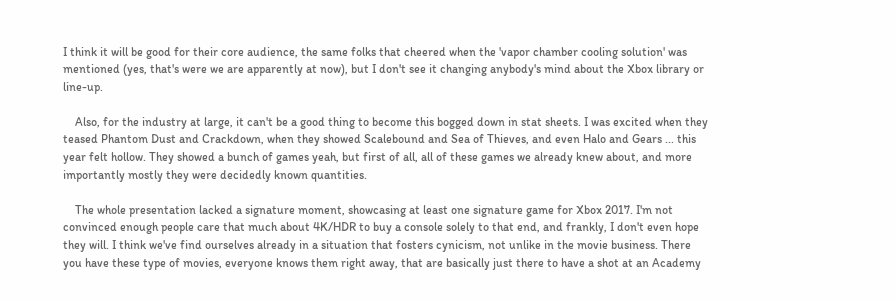I think it will be good for their core audience, the same folks that cheered when the 'vapor chamber cooling solution' was mentioned (yes, that's were we are apparently at now), but I don't see it changing anybody's mind about the Xbox library or line-up.

    Also, for the industry at large, it can't be a good thing to become this bogged down in stat sheets. I was excited when they teased Phantom Dust and Crackdown, when they showed Scalebound and Sea of Thieves, and even Halo and Gears ... this year felt hollow. They showed a bunch of games yeah, but first of all, all of these games we already knew about, and more importantly mostly they were decidedly known quantities.

    The whole presentation lacked a signature moment, showcasing at least one signature game for Xbox 2017. I'm not convinced enough people care that much about 4K/HDR to buy a console solely to that end, and frankly, I don't even hope they will. I think we've find ourselves already in a situation that fosters cynicism, not unlike in the movie business. There you have these type of movies, everyone knows them right away, that are basically just there to have a shot at an Academy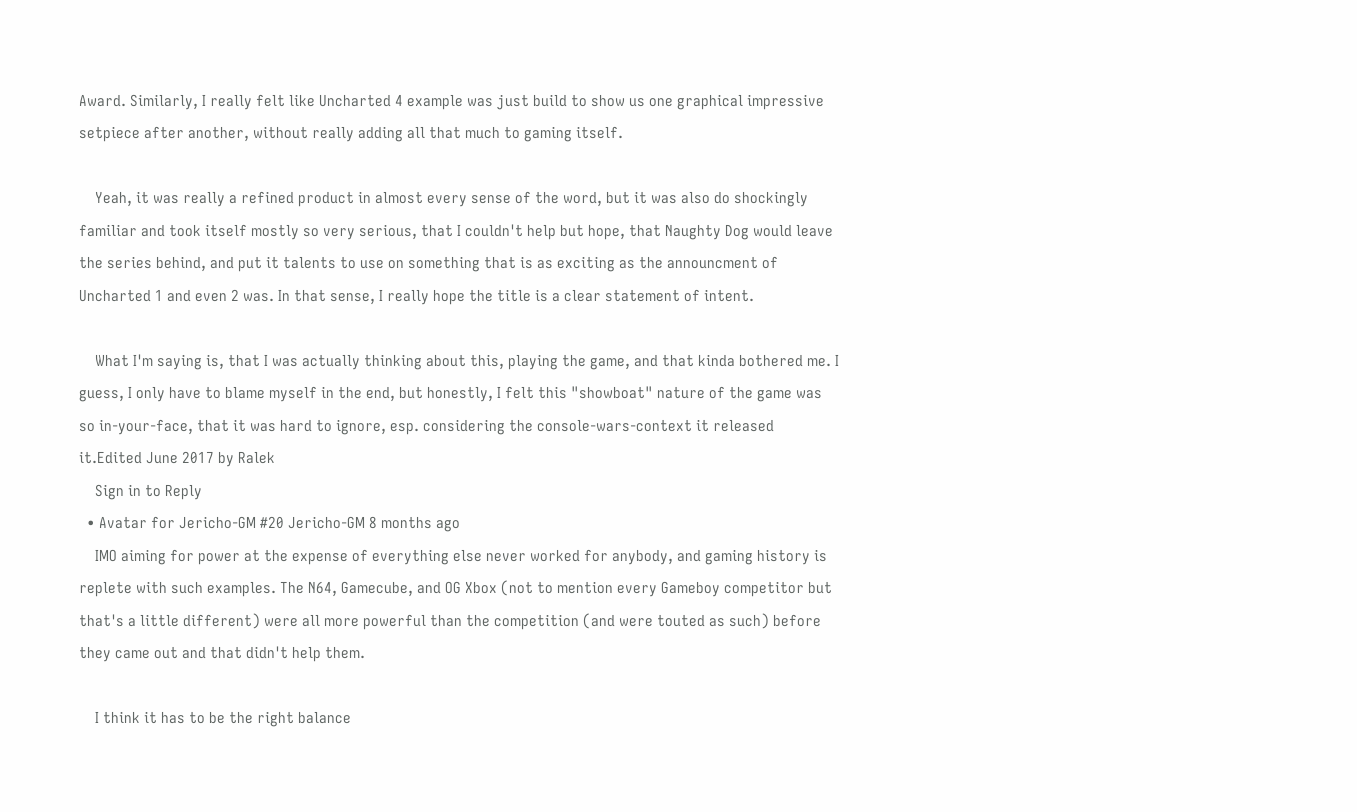Award. Similarly, I really felt like Uncharted 4 example was just build to show us one graphical impressive setpiece after another, without really adding all that much to gaming itself.

    Yeah, it was really a refined product in almost every sense of the word, but it was also do shockingly familiar and took itself mostly so very serious, that I couldn't help but hope, that Naughty Dog would leave the series behind, and put it talents to use on something that is as exciting as the announcment of Uncharted 1 and even 2 was. In that sense, I really hope the title is a clear statement of intent.

    What I'm saying is, that I was actually thinking about this, playing the game, and that kinda bothered me. I guess, I only have to blame myself in the end, but honestly, I felt this "showboat" nature of the game was so in-your-face, that it was hard to ignore, esp. considering the console-wars-context it released it.Edited June 2017 by Ralek
    Sign in to Reply
  • Avatar for Jericho-GM #20 Jericho-GM 8 months ago
    IMO aiming for power at the expense of everything else never worked for anybody, and gaming history is replete with such examples. The N64, Gamecube, and OG Xbox (not to mention every Gameboy competitor but that's a little different) were all more powerful than the competition (and were touted as such) before they came out and that didn't help them.

    I think it has to be the right balance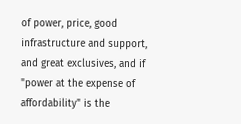of power, price, good infrastructure and support, and great exclusives, and if "power at the expense of affordability" is the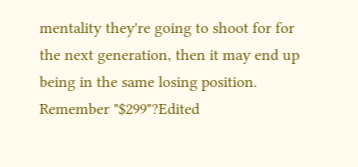mentality they're going to shoot for for the next generation, then it may end up being in the same losing position. Remember "$299"?Edited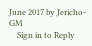June 2017 by Jericho-GM
    Sign in to Reply